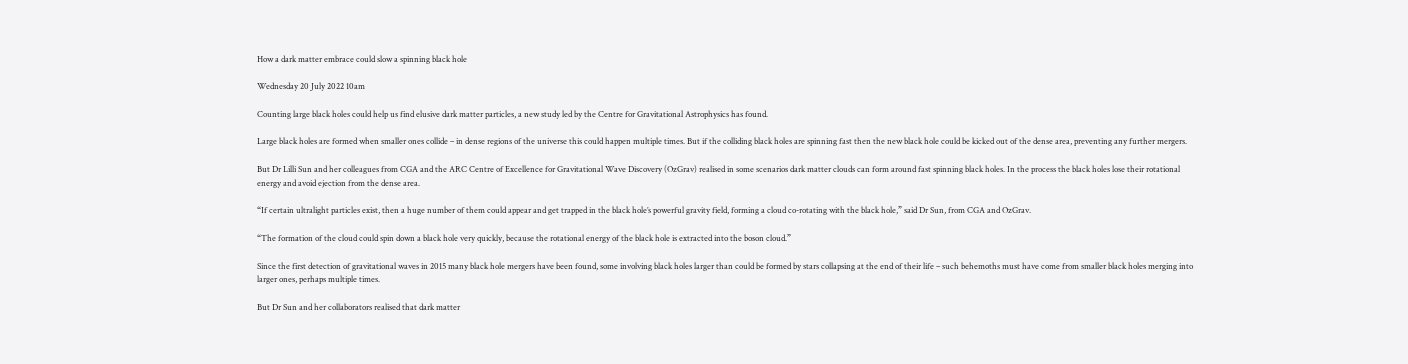How a dark matter embrace could slow a spinning black hole

Wednesday 20 July 2022 10am

Counting large black holes could help us find elusive dark matter particles, a new study led by the Centre for Gravitational Astrophysics has found.

Large black holes are formed when smaller ones collide – in dense regions of the universe this could happen multiple times. But if the colliding black holes are spinning fast then the new black hole could be kicked out of the dense area, preventing any further mergers.

But Dr Lilli Sun and her colleagues from CGA and the ARC Centre of Excellence for Gravitational Wave Discovery (OzGrav) realised in some scenarios dark matter clouds can form around fast spinning black holes. In the process the black holes lose their rotational energy and avoid ejection from the dense area.

“If certain ultralight particles exist, then a huge number of them could appear and get trapped in the black hole’s powerful gravity field, forming a cloud co-rotating with the black hole,” said Dr Sun, from CGA and OzGrav.

“The formation of the cloud could spin down a black hole very quickly, because the rotational energy of the black hole is extracted into the boson cloud.”

Since the first detection of gravitational waves in 2015 many black hole mergers have been found, some involving black holes larger than could be formed by stars collapsing at the end of their life – such behemoths must have come from smaller black holes merging into larger ones, perhaps multiple times.

But Dr Sun and her collaborators realised that dark matter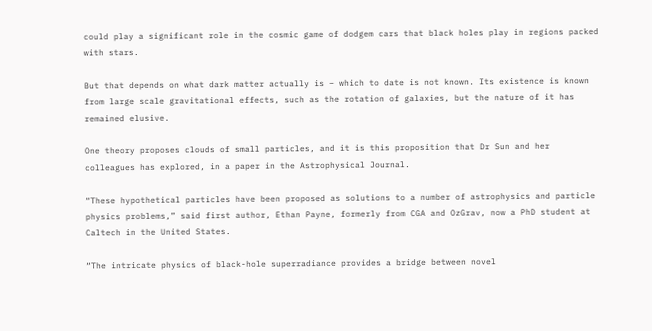could play a significant role in the cosmic game of dodgem cars that black holes play in regions packed with stars.

But that depends on what dark matter actually is – which to date is not known. Its existence is known from large scale gravitational effects, such as the rotation of galaxies, but the nature of it has remained elusive.

One theory proposes clouds of small particles, and it is this proposition that Dr Sun and her colleagues has explored, in a paper in the Astrophysical Journal.

“These hypothetical particles have been proposed as solutions to a number of astrophysics and particle physics problems,” said first author, Ethan Payne, formerly from CGA and OzGrav, now a PhD student at Caltech in the United States.

“The intricate physics of black-hole superradiance provides a bridge between novel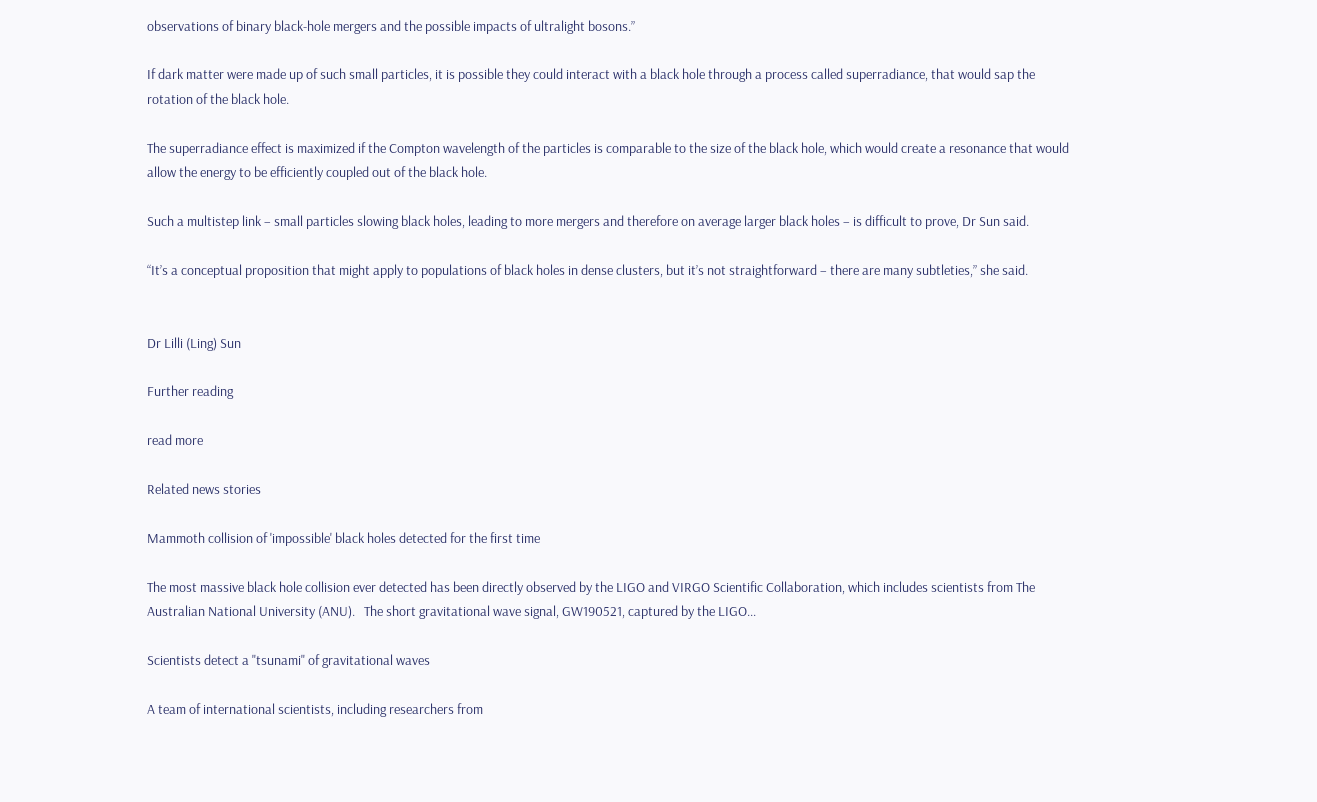observations of binary black-hole mergers and the possible impacts of ultralight bosons.”

If dark matter were made up of such small particles, it is possible they could interact with a black hole through a process called superradiance, that would sap the rotation of the black hole.

The superradiance effect is maximized if the Compton wavelength of the particles is comparable to the size of the black hole, which would create a resonance that would allow the energy to be efficiently coupled out of the black hole.

Such a multistep link – small particles slowing black holes, leading to more mergers and therefore on average larger black holes – is difficult to prove, Dr Sun said.

“It’s a conceptual proposition that might apply to populations of black holes in dense clusters, but it’s not straightforward – there are many subtleties,” she said.


Dr Lilli (Ling) Sun

Further reading

read more

Related news stories

Mammoth collision of 'impossible' black holes detected for the first time

The most massive black hole collision ever detected has been directly observed by the LIGO and VIRGO Scientific Collaboration, which includes scientists from The Australian National University (ANU).   The short gravitational wave signal, GW190521, captured by the LIGO...

Scientists detect a "tsunami" of gravitational waves

A team of international scientists, including researchers from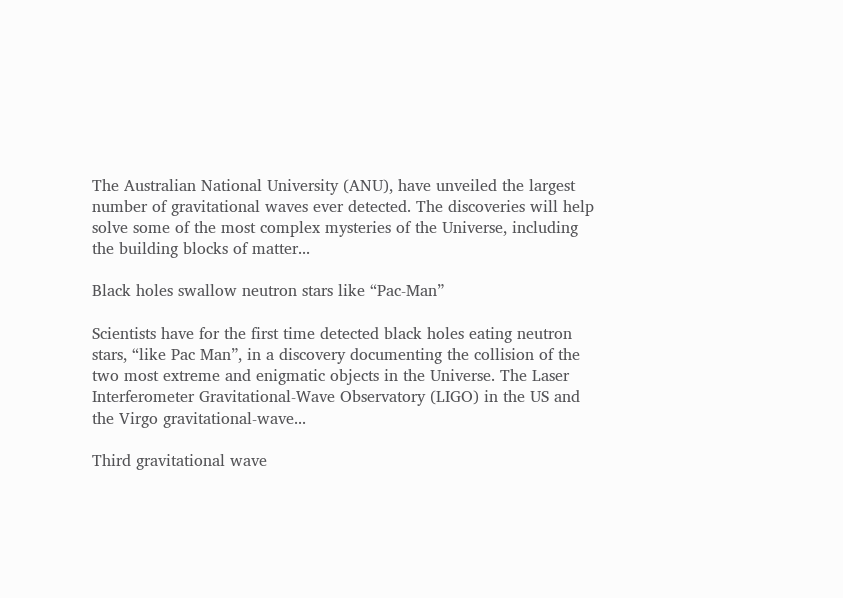The Australian National University (ANU), have unveiled the largest number of gravitational waves ever detected. The discoveries will help solve some of the most complex mysteries of the Universe, including the building blocks of matter...

Black holes swallow neutron stars like “Pac-Man”

Scientists have for the first time detected black holes eating neutron stars, “like Pac Man”, in a discovery documenting the collision of the two most extreme and enigmatic objects in the Universe. The Laser Interferometer Gravitational-Wave Observatory (LIGO) in the US and the Virgo gravitational-wave...

Third gravitational wave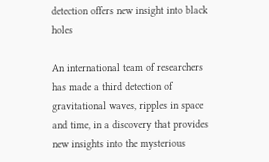detection offers new insight into black holes

An international team of researchers has made a third detection of gravitational waves, ripples in space and time, in a discovery that provides new insights into the mysterious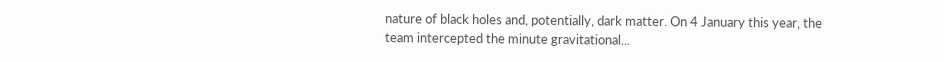nature of black holes and, potentially, dark matter. On 4 January this year, the team intercepted the minute gravitational...